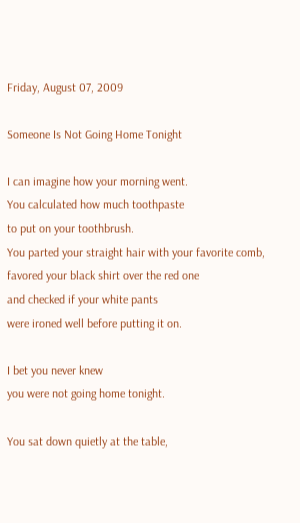Friday, August 07, 2009

Someone Is Not Going Home Tonight

I can imagine how your morning went.
You calculated how much toothpaste
to put on your toothbrush.
You parted your straight hair with your favorite comb,
favored your black shirt over the red one
and checked if your white pants
were ironed well before putting it on.

I bet you never knew
you were not going home tonight.

You sat down quietly at the table,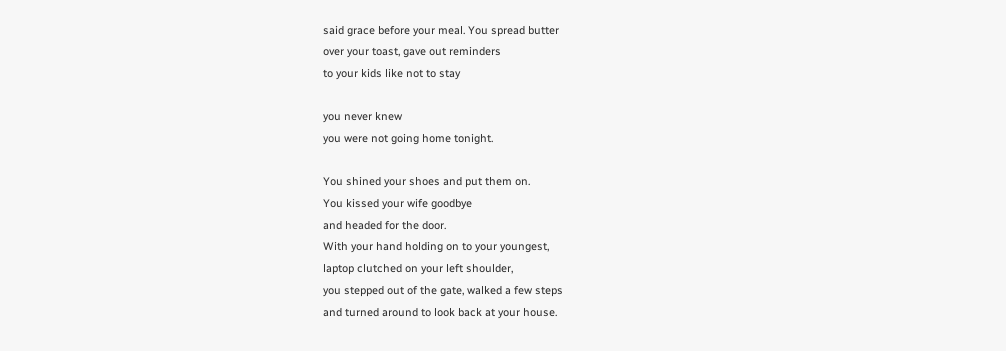said grace before your meal. You spread butter
over your toast, gave out reminders
to your kids like not to stay

you never knew
you were not going home tonight.

You shined your shoes and put them on.
You kissed your wife goodbye
and headed for the door.
With your hand holding on to your youngest,
laptop clutched on your left shoulder,
you stepped out of the gate, walked a few steps
and turned around to look back at your house.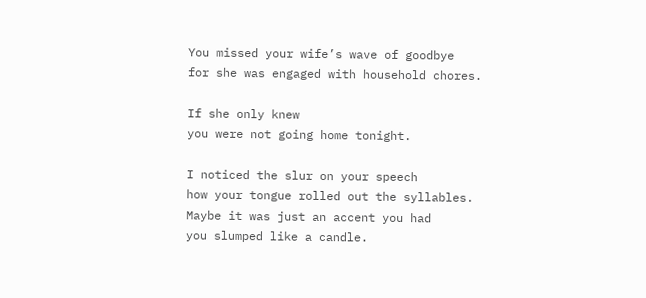You missed your wife’s wave of goodbye
for she was engaged with household chores.

If she only knew
you were not going home tonight.

I noticed the slur on your speech
how your tongue rolled out the syllables.
Maybe it was just an accent you had
you slumped like a candle.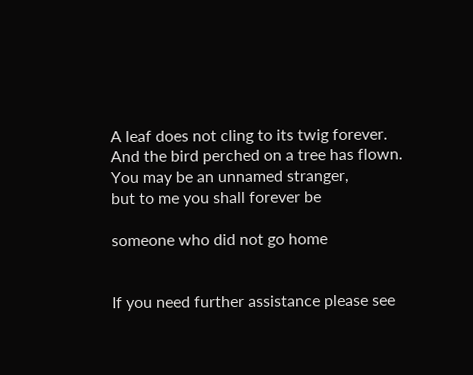A leaf does not cling to its twig forever.
And the bird perched on a tree has flown.
You may be an unnamed stranger,
but to me you shall forever be

someone who did not go home


If you need further assistance please see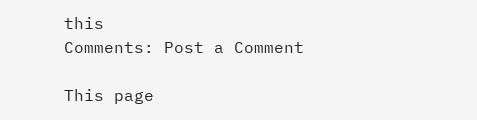this
Comments: Post a Comment

This page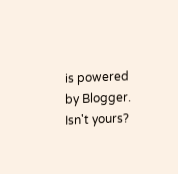is powered by Blogger. Isn't yours?